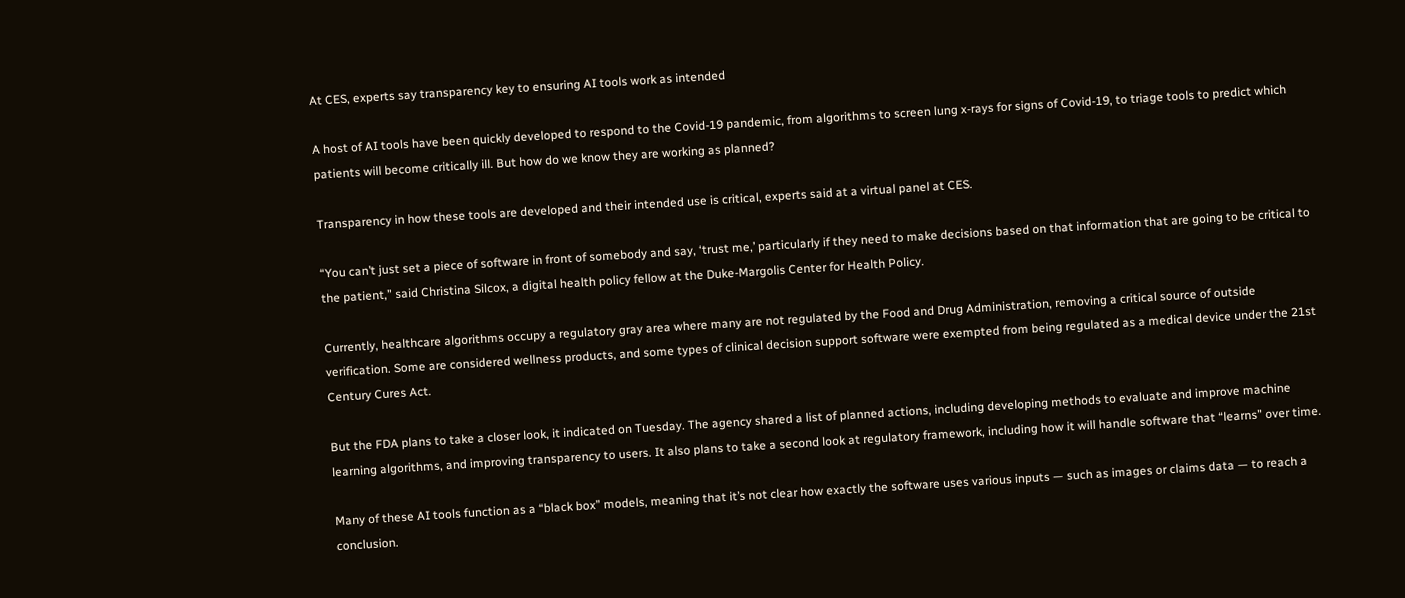At CES, experts say transparency key to ensuring AI tools work as intended

A host of AI tools have been quickly developed to respond to the Covid-19 pandemic, from algorithms to screen lung x-rays for signs of Covid-19, to triage tools to predict which patients will become critically ill. But how do we know they are working as planned?

Transparency in how these tools are developed and their intended use is critical, experts said at a virtual panel at CES.

“You can’t just set a piece of software in front of somebody and say, ‘trust me,’ particularly if they need to make decisions based on that information that are going to be critical to the patient,” said Christina Silcox, a digital health policy fellow at the Duke-Margolis Center for Health Policy.

Currently, healthcare algorithms occupy a regulatory gray area where many are not regulated by the Food and Drug Administration, removing a critical source of outside verification. Some are considered wellness products, and some types of clinical decision support software were exempted from being regulated as a medical device under the 21st Century Cures Act.

But the FDA plans to take a closer look, it indicated on Tuesday. The agency shared a list of planned actions, including developing methods to evaluate and improve machine learning algorithms, and improving transparency to users. It also plans to take a second look at regulatory framework, including how it will handle software that “learns” over time.

Many of these AI tools function as a “black box” models, meaning that it’s not clear how exactly the software uses various inputs — such as images or claims data — to reach a conclusion.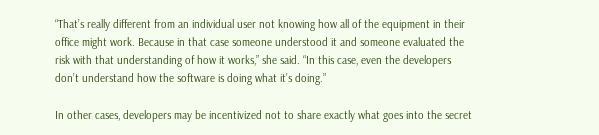“That’s really different from an individual user not knowing how all of the equipment in their office might work. Because in that case someone understood it and someone evaluated the risk with that understanding of how it works,” she said. “In this case, even the developers don’t understand how the software is doing what it’s doing.”

In other cases, developers may be incentivized not to share exactly what goes into the secret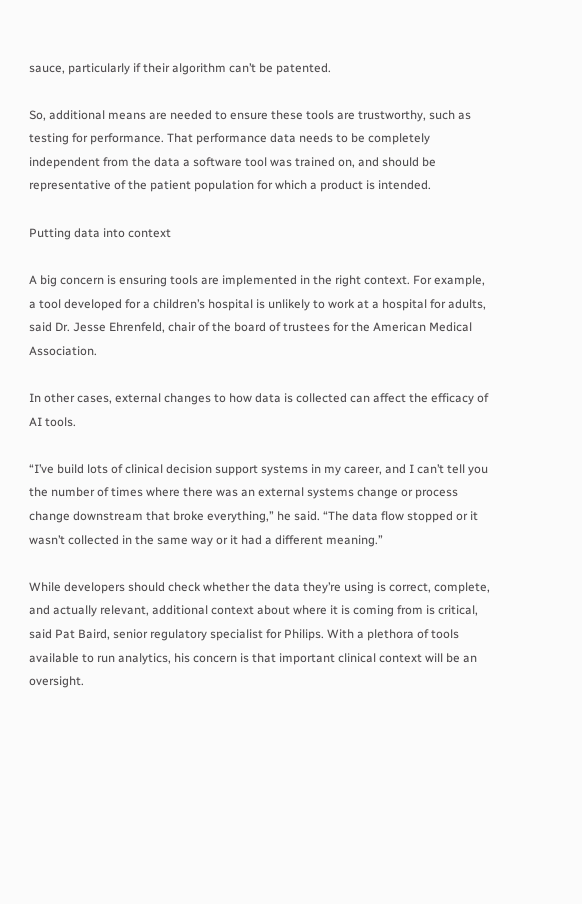sauce, particularly if their algorithm can’t be patented.

So, additional means are needed to ensure these tools are trustworthy, such as testing for performance. That performance data needs to be completely independent from the data a software tool was trained on, and should be representative of the patient population for which a product is intended.

Putting data into context

A big concern is ensuring tools are implemented in the right context. For example, a tool developed for a children’s hospital is unlikely to work at a hospital for adults,  said Dr. Jesse Ehrenfeld, chair of the board of trustees for the American Medical Association.

In other cases, external changes to how data is collected can affect the efficacy of AI tools.

“I’ve build lots of clinical decision support systems in my career, and I can’t tell you the number of times where there was an external systems change or process change downstream that broke everything,” he said. “The data flow stopped or it wasn’t collected in the same way or it had a different meaning.”

While developers should check whether the data they’re using is correct, complete, and actually relevant, additional context about where it is coming from is critical, said Pat Baird, senior regulatory specialist for Philips. With a plethora of tools available to run analytics, his concern is that important clinical context will be an oversight.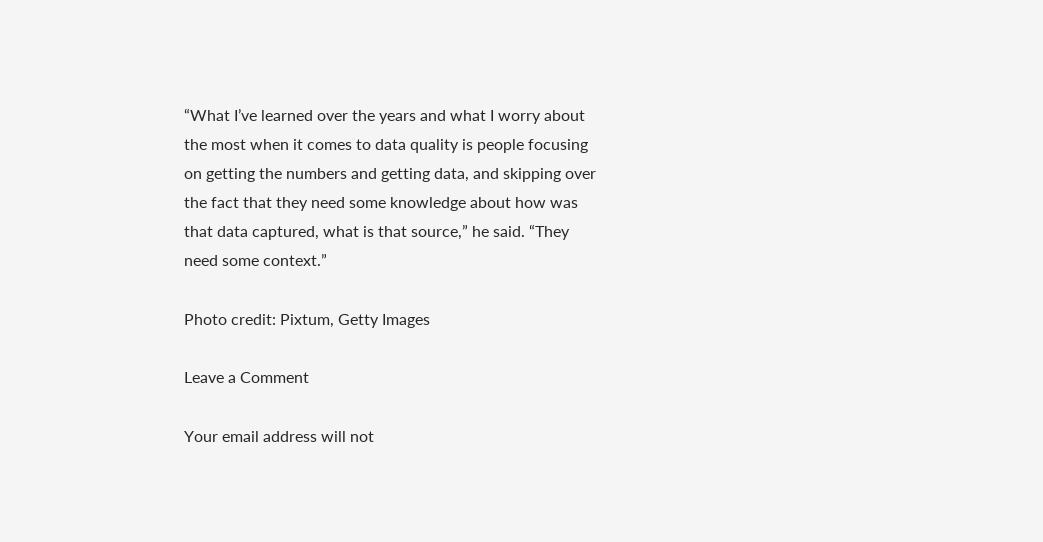“What I’ve learned over the years and what I worry about the most when it comes to data quality is people focusing on getting the numbers and getting data, and skipping over the fact that they need some knowledge about how was that data captured, what is that source,” he said. “They need some context.”

Photo credit: Pixtum, Getty Images

Leave a Comment

Your email address will not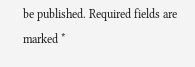be published. Required fields are marked *